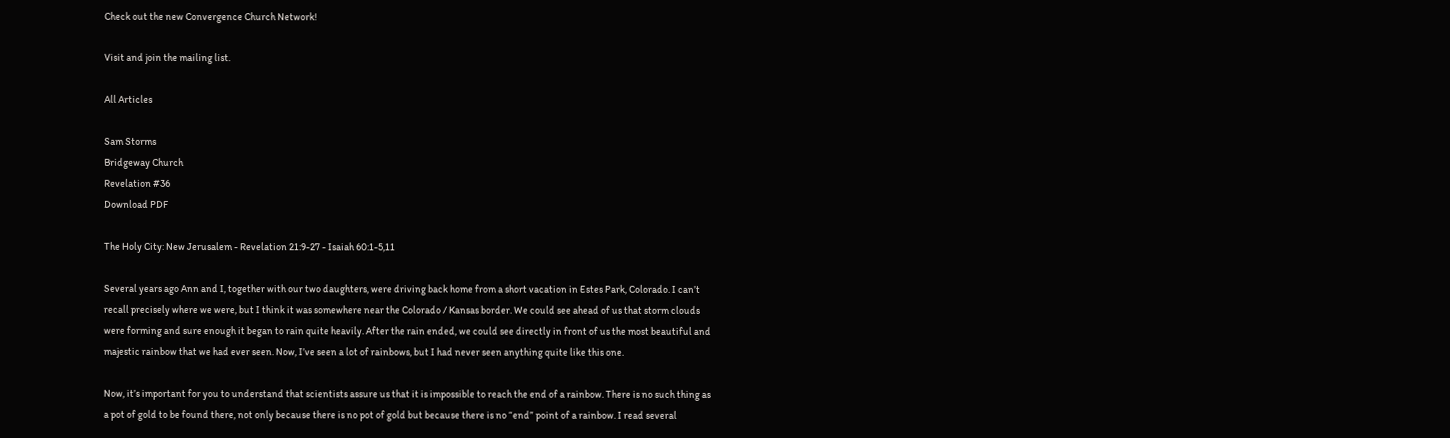Check out the new Convergence Church Network!

Visit and join the mailing list.

All Articles

Sam Storms
Bridgeway Church
Revelation #36
Download PDF

The Holy City: New Jerusalem - Revelation 21:9-27 - Isaiah 60:1-5,11

Several years ago Ann and I, together with our two daughters, were driving back home from a short vacation in Estes Park, Colorado. I can’t recall precisely where we were, but I think it was somewhere near the Colorado / Kansas border. We could see ahead of us that storm clouds were forming and sure enough it began to rain quite heavily. After the rain ended, we could see directly in front of us the most beautiful and majestic rainbow that we had ever seen. Now, I’ve seen a lot of rainbows, but I had never seen anything quite like this one.

Now, it’s important for you to understand that scientists assure us that it is impossible to reach the end of a rainbow. There is no such thing as a pot of gold to be found there, not only because there is no pot of gold but because there is no “end” point of a rainbow. I read several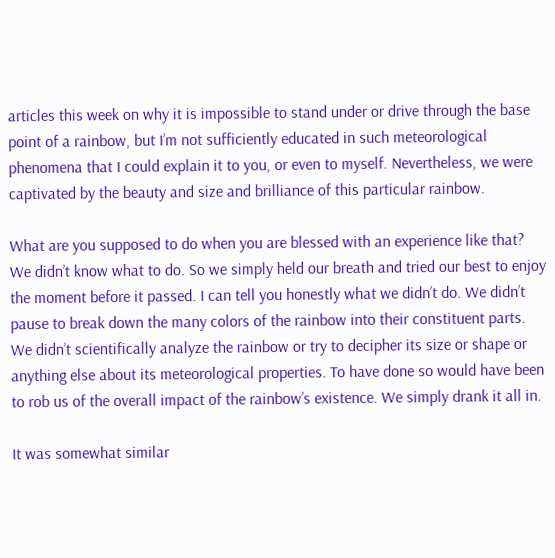articles this week on why it is impossible to stand under or drive through the base point of a rainbow, but I’m not sufficiently educated in such meteorological phenomena that I could explain it to you, or even to myself. Nevertheless, we were captivated by the beauty and size and brilliance of this particular rainbow.

What are you supposed to do when you are blessed with an experience like that? We didn’t know what to do. So we simply held our breath and tried our best to enjoy the moment before it passed. I can tell you honestly what we didn’t do. We didn’t pause to break down the many colors of the rainbow into their constituent parts. We didn’t scientifically analyze the rainbow or try to decipher its size or shape or anything else about its meteorological properties. To have done so would have been to rob us of the overall impact of the rainbow’s existence. We simply drank it all in.

It was somewhat similar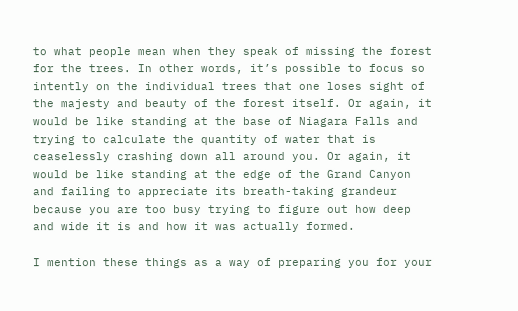to what people mean when they speak of missing the forest for the trees. In other words, it’s possible to focus so intently on the individual trees that one loses sight of the majesty and beauty of the forest itself. Or again, it would be like standing at the base of Niagara Falls and trying to calculate the quantity of water that is ceaselessly crashing down all around you. Or again, it would be like standing at the edge of the Grand Canyon and failing to appreciate its breath-taking grandeur because you are too busy trying to figure out how deep and wide it is and how it was actually formed.

I mention these things as a way of preparing you for your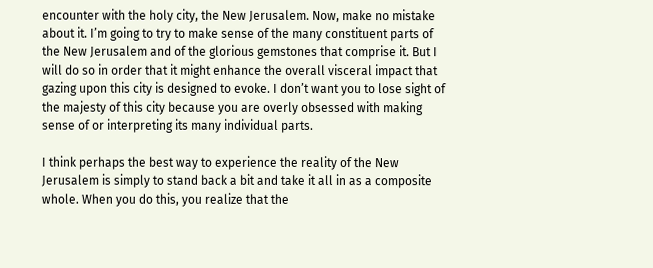encounter with the holy city, the New Jerusalem. Now, make no mistake about it. I’m going to try to make sense of the many constituent parts of the New Jerusalem and of the glorious gemstones that comprise it. But I will do so in order that it might enhance the overall visceral impact that gazing upon this city is designed to evoke. I don’t want you to lose sight of the majesty of this city because you are overly obsessed with making sense of or interpreting its many individual parts.

I think perhaps the best way to experience the reality of the New Jerusalem is simply to stand back a bit and take it all in as a composite whole. When you do this, you realize that the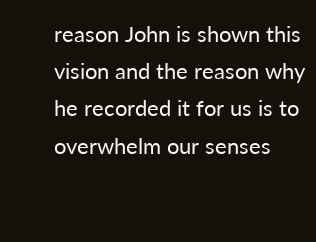reason John is shown this vision and the reason why he recorded it for us is to overwhelm our senses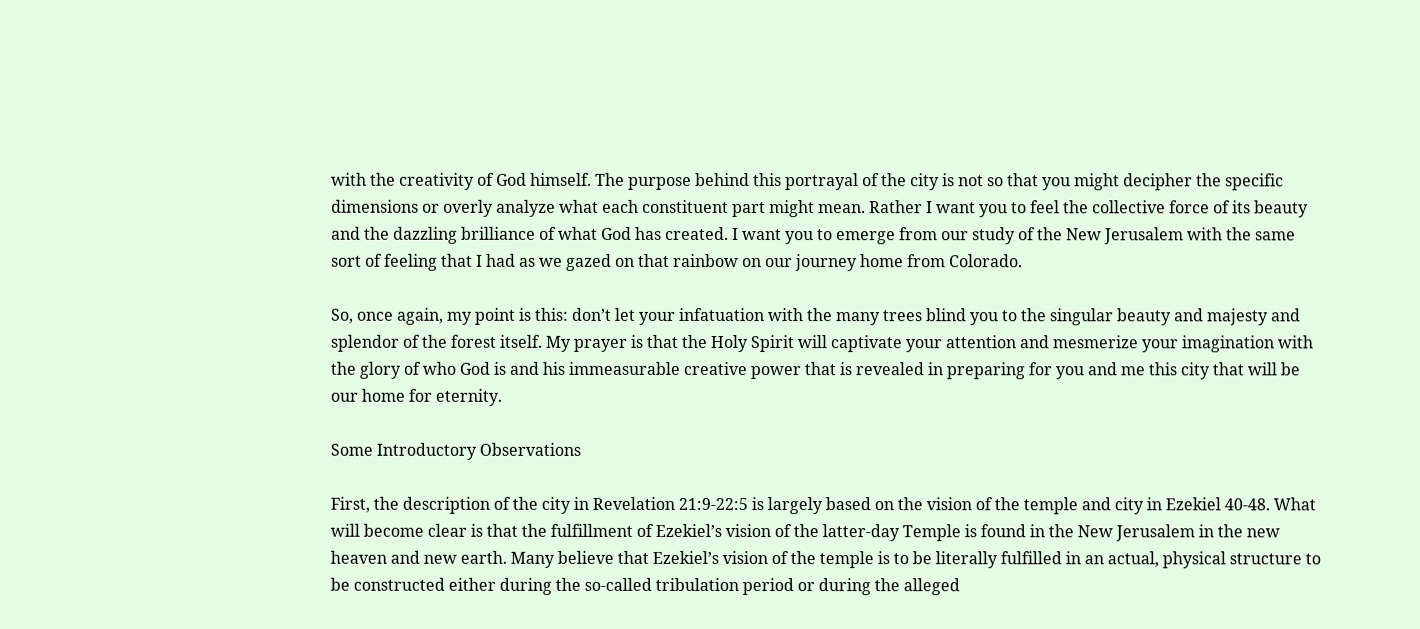with the creativity of God himself. The purpose behind this portrayal of the city is not so that you might decipher the specific dimensions or overly analyze what each constituent part might mean. Rather I want you to feel the collective force of its beauty and the dazzling brilliance of what God has created. I want you to emerge from our study of the New Jerusalem with the same sort of feeling that I had as we gazed on that rainbow on our journey home from Colorado.

So, once again, my point is this: don’t let your infatuation with the many trees blind you to the singular beauty and majesty and splendor of the forest itself. My prayer is that the Holy Spirit will captivate your attention and mesmerize your imagination with the glory of who God is and his immeasurable creative power that is revealed in preparing for you and me this city that will be our home for eternity.

Some Introductory Observations

First, the description of the city in Revelation 21:9-22:5 is largely based on the vision of the temple and city in Ezekiel 40-48. What will become clear is that the fulfillment of Ezekiel’s vision of the latter-day Temple is found in the New Jerusalem in the new heaven and new earth. Many believe that Ezekiel’s vision of the temple is to be literally fulfilled in an actual, physical structure to be constructed either during the so-called tribulation period or during the alleged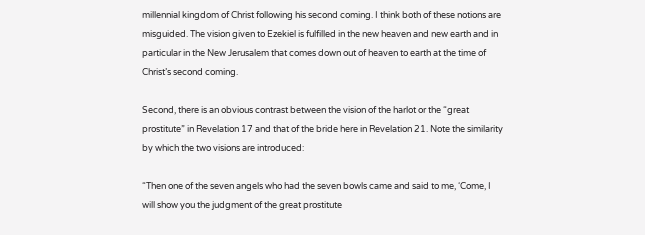millennial kingdom of Christ following his second coming. I think both of these notions are misguided. The vision given to Ezekiel is fulfilled in the new heaven and new earth and in particular in the New Jerusalem that comes down out of heaven to earth at the time of Christ’s second coming.

Second, there is an obvious contrast between the vision of the harlot or the “great prostitute” in Revelation 17 and that of the bride here in Revelation 21. Note the similarity by which the two visions are introduced:

“Then one of the seven angels who had the seven bowls came and said to me, ‘Come, I will show you the judgment of the great prostitute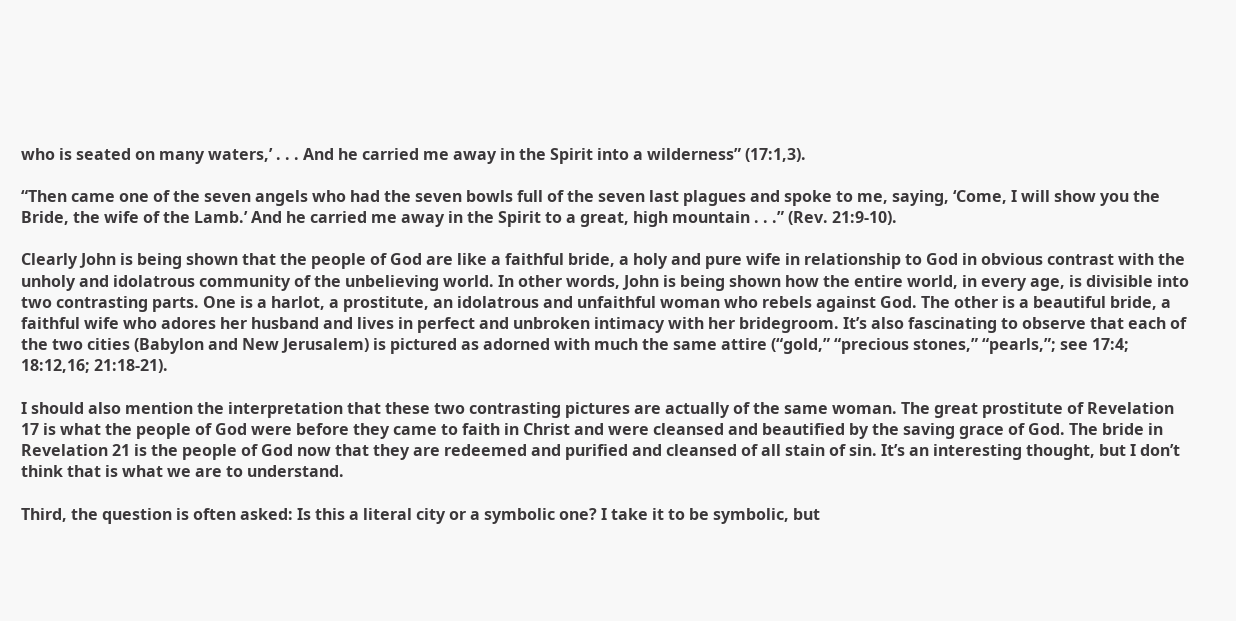who is seated on many waters,’ . . . And he carried me away in the Spirit into a wilderness” (17:1,3).

“Then came one of the seven angels who had the seven bowls full of the seven last plagues and spoke to me, saying, ‘Come, I will show you the Bride, the wife of the Lamb.’ And he carried me away in the Spirit to a great, high mountain . . .” (Rev. 21:9-10).

Clearly John is being shown that the people of God are like a faithful bride, a holy and pure wife in relationship to God in obvious contrast with the unholy and idolatrous community of the unbelieving world. In other words, John is being shown how the entire world, in every age, is divisible into two contrasting parts. One is a harlot, a prostitute, an idolatrous and unfaithful woman who rebels against God. The other is a beautiful bride, a faithful wife who adores her husband and lives in perfect and unbroken intimacy with her bridegroom. It’s also fascinating to observe that each of the two cities (Babylon and New Jerusalem) is pictured as adorned with much the same attire (“gold,” “precious stones,” “pearls,”; see 17:4; 18:12,16; 21:18-21).

I should also mention the interpretation that these two contrasting pictures are actually of the same woman. The great prostitute of Revelation 17 is what the people of God were before they came to faith in Christ and were cleansed and beautified by the saving grace of God. The bride in Revelation 21 is the people of God now that they are redeemed and purified and cleansed of all stain of sin. It’s an interesting thought, but I don’t think that is what we are to understand.

Third, the question is often asked: Is this a literal city or a symbolic one? I take it to be symbolic, but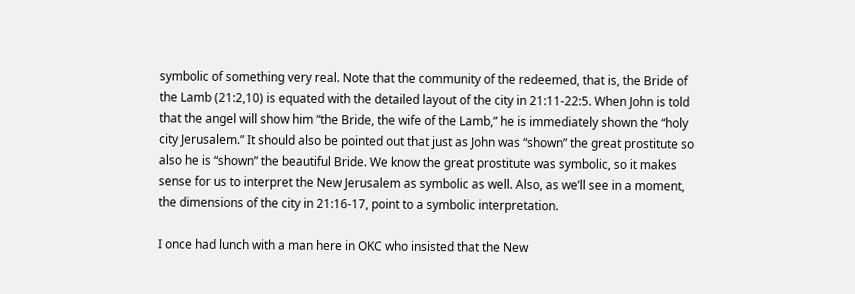symbolic of something very real. Note that the community of the redeemed, that is, the Bride of the Lamb (21:2,10) is equated with the detailed layout of the city in 21:11-22:5. When John is told that the angel will show him “the Bride, the wife of the Lamb,” he is immediately shown the “holy city Jerusalem.” It should also be pointed out that just as John was “shown” the great prostitute so also he is “shown” the beautiful Bride. We know the great prostitute was symbolic, so it makes sense for us to interpret the New Jerusalem as symbolic as well. Also, as we’ll see in a moment, the dimensions of the city in 21:16-17, point to a symbolic interpretation.

I once had lunch with a man here in OKC who insisted that the New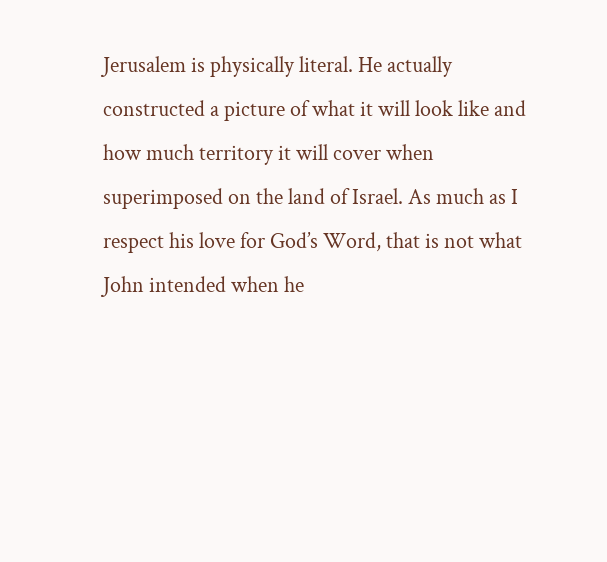Jerusalem is physically literal. He actually constructed a picture of what it will look like and how much territory it will cover when superimposed on the land of Israel. As much as I respect his love for God’s Word, that is not what John intended when he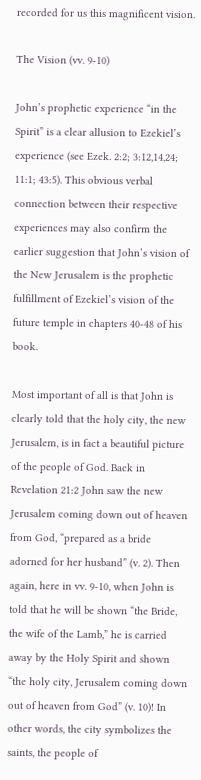recorded for us this magnificent vision.

The Vision (vv. 9-10)

John’s prophetic experience “in the Spirit” is a clear allusion to Ezekiel’s experience (see Ezek. 2:2; 3:12,14,24; 11:1; 43:5). This obvious verbal connection between their respective experiences may also confirm the earlier suggestion that John’s vision of the New Jerusalem is the prophetic fulfillment of Ezekiel’s vision of the future temple in chapters 40-48 of his book.

Most important of all is that John is clearly told that the holy city, the new Jerusalem, is in fact a beautiful picture of the people of God. Back in Revelation 21:2 John saw the new Jerusalem coming down out of heaven from God, “prepared as a bride adorned for her husband” (v. 2). Then again, here in vv. 9-10, when John is told that he will be shown “the Bride, the wife of the Lamb,” he is carried away by the Holy Spirit and shown “the holy city, Jerusalem coming down out of heaven from God” (v. 10)! In other words, the city symbolizes the saints, the people of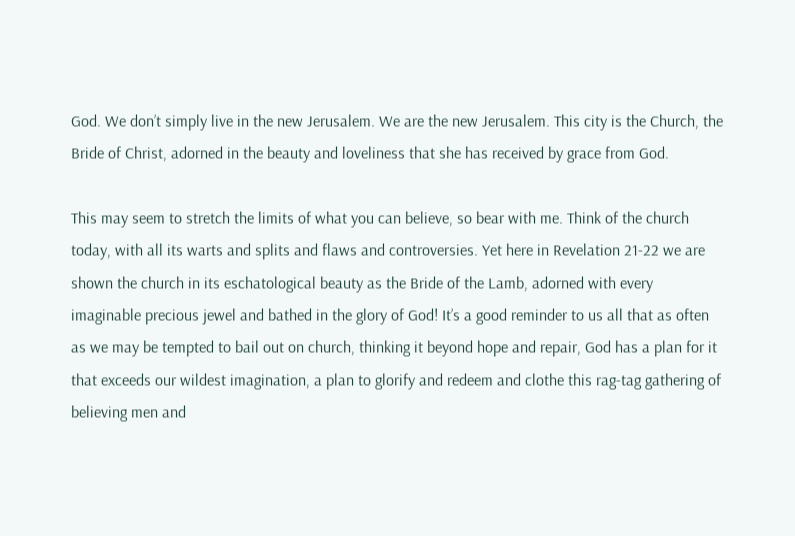God. We don’t simply live in the new Jerusalem. We are the new Jerusalem. This city is the Church, the Bride of Christ, adorned in the beauty and loveliness that she has received by grace from God.

This may seem to stretch the limits of what you can believe, so bear with me. Think of the church today, with all its warts and splits and flaws and controversies. Yet here in Revelation 21-22 we are shown the church in its eschatological beauty as the Bride of the Lamb, adorned with every imaginable precious jewel and bathed in the glory of God! It’s a good reminder to us all that as often as we may be tempted to bail out on church, thinking it beyond hope and repair, God has a plan for it that exceeds our wildest imagination, a plan to glorify and redeem and clothe this rag-tag gathering of believing men and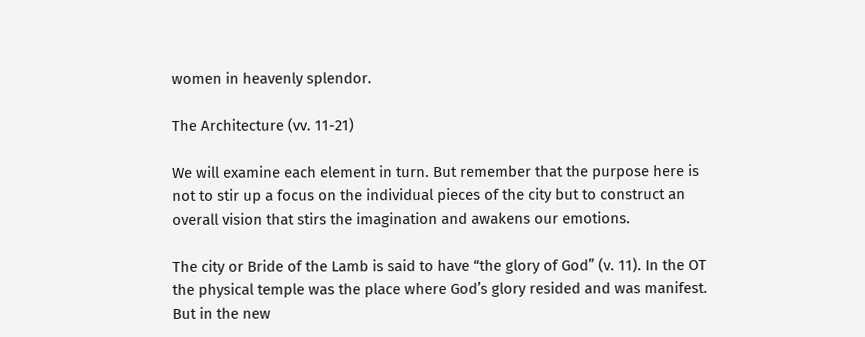women in heavenly splendor.

The Architecture (vv. 11-21)

We will examine each element in turn. But remember that the purpose here is not to stir up a focus on the individual pieces of the city but to construct an overall vision that stirs the imagination and awakens our emotions.

The city or Bride of the Lamb is said to have “the glory of God” (v. 11). In the OT the physical temple was the place where God’s glory resided and was manifest. But in the new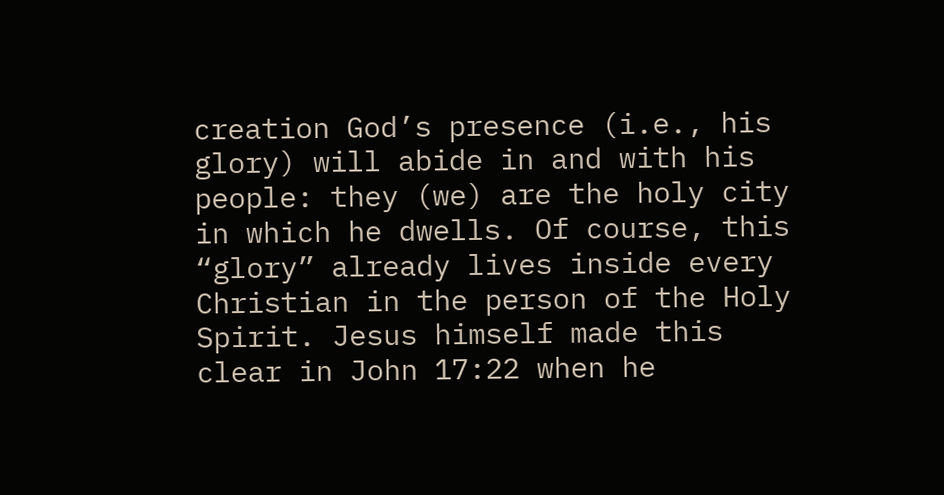creation God’s presence (i.e., his glory) will abide in and with his people: they (we) are the holy city in which he dwells. Of course, this “glory” already lives inside every Christian in the person of the Holy Spirit. Jesus himself made this clear in John 17:22 when he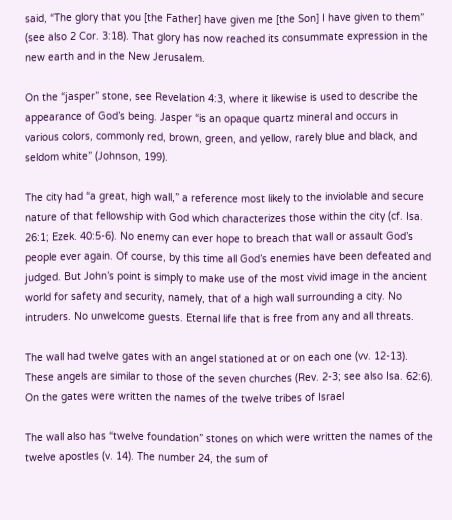said, “The glory that you [the Father] have given me [the Son] I have given to them” (see also 2 Cor. 3:18). That glory has now reached its consummate expression in the new earth and in the New Jerusalem.

On the “jasper” stone, see Revelation 4:3, where it likewise is used to describe the appearance of God’s being. Jasper “is an opaque quartz mineral and occurs in various colors, commonly red, brown, green, and yellow, rarely blue and black, and seldom white” (Johnson, 199).

The city had “a great, high wall,” a reference most likely to the inviolable and secure nature of that fellowship with God which characterizes those within the city (cf. Isa. 26:1; Ezek. 40:5-6). No enemy can ever hope to breach that wall or assault God’s people ever again. Of course, by this time all God’s enemies have been defeated and judged. But John’s point is simply to make use of the most vivid image in the ancient world for safety and security, namely, that of a high wall surrounding a city. No intruders. No unwelcome guests. Eternal life that is free from any and all threats.

The wall had twelve gates with an angel stationed at or on each one (vv. 12-13). These angels are similar to those of the seven churches (Rev. 2-3; see also Isa. 62:6). On the gates were written the names of the twelve tribes of Israel

The wall also has “twelve foundation” stones on which were written the names of the twelve apostles (v. 14). The number 24, the sum of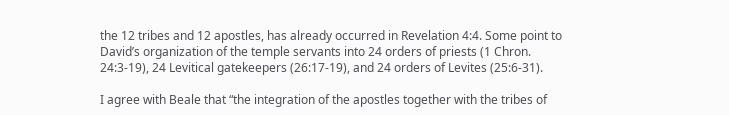the 12 tribes and 12 apostles, has already occurred in Revelation 4:4. Some point to David’s organization of the temple servants into 24 orders of priests (1 Chron. 24:3-19), 24 Levitical gatekeepers (26:17-19), and 24 orders of Levites (25:6-31).

I agree with Beale that “the integration of the apostles together with the tribes of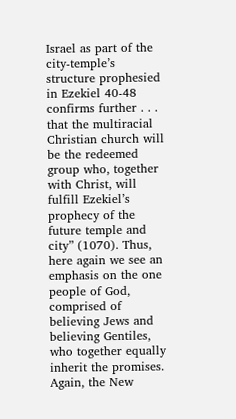Israel as part of the city-temple’s structure prophesied in Ezekiel 40-48 confirms further . . . that the multiracial Christian church will be the redeemed group who, together with Christ, will fulfill Ezekiel’s prophecy of the future temple and city” (1070). Thus, here again we see an emphasis on the one people of God, comprised of believing Jews and believing Gentiles, who together equally inherit the promises. Again, the New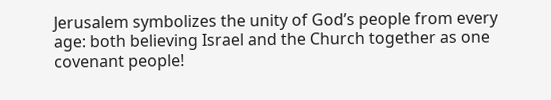Jerusalem symbolizes the unity of God’s people from every age: both believing Israel and the Church together as one covenant people!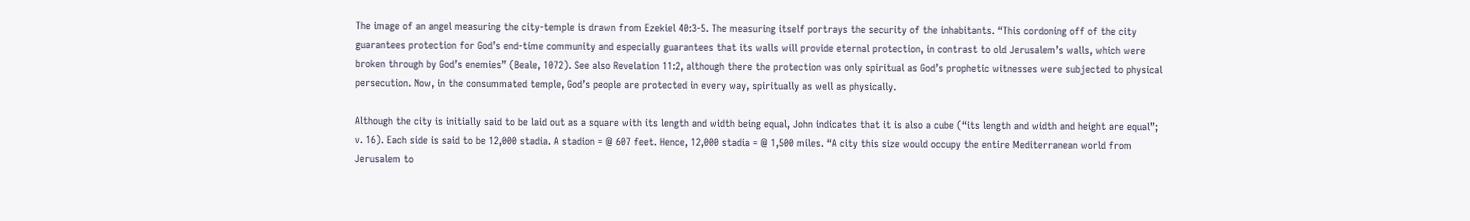The image of an angel measuring the city-temple is drawn from Ezekiel 40:3-5. The measuring itself portrays the security of the inhabitants. “This cordoning off of the city guarantees protection for God’s end-time community and especially guarantees that its walls will provide eternal protection, in contrast to old Jerusalem’s walls, which were broken through by God’s enemies” (Beale, 1072). See also Revelation 11:2, although there the protection was only spiritual as God’s prophetic witnesses were subjected to physical persecution. Now, in the consummated temple, God’s people are protected in every way, spiritually as well as physically.

Although the city is initially said to be laid out as a square with its length and width being equal, John indicates that it is also a cube (“its length and width and height are equal”; v. 16). Each side is said to be 12,000 stadia. A stadion = @ 607 feet. Hence, 12,000 stadia = @ 1,500 miles. “A city this size would occupy the entire Mediterranean world from Jerusalem to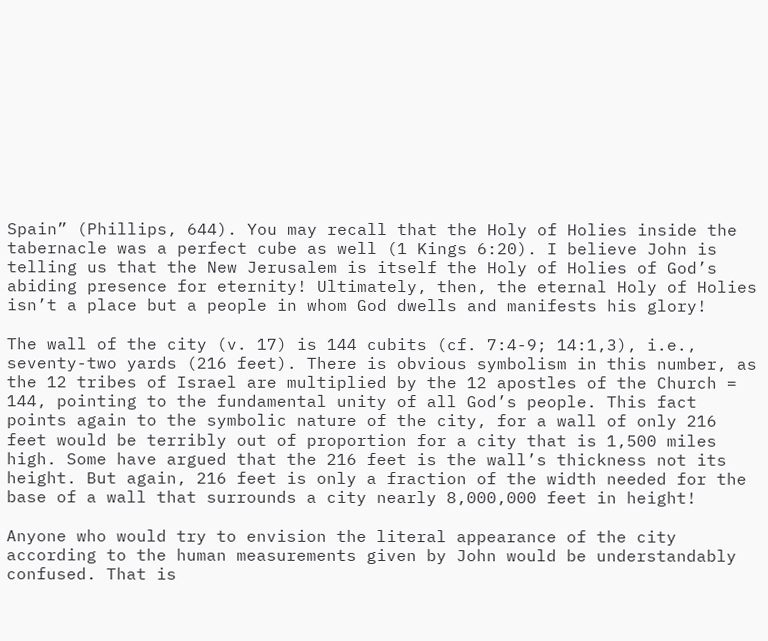Spain” (Phillips, 644). You may recall that the Holy of Holies inside the tabernacle was a perfect cube as well (1 Kings 6:20). I believe John is telling us that the New Jerusalem is itself the Holy of Holies of God’s abiding presence for eternity! Ultimately, then, the eternal Holy of Holies isn’t a place but a people in whom God dwells and manifests his glory!

The wall of the city (v. 17) is 144 cubits (cf. 7:4-9; 14:1,3), i.e., seventy-two yards (216 feet). There is obvious symbolism in this number, as the 12 tribes of Israel are multiplied by the 12 apostles of the Church = 144, pointing to the fundamental unity of all God’s people. This fact points again to the symbolic nature of the city, for a wall of only 216 feet would be terribly out of proportion for a city that is 1,500 miles high. Some have argued that the 216 feet is the wall’s thickness not its height. But again, 216 feet is only a fraction of the width needed for the base of a wall that surrounds a city nearly 8,000,000 feet in height!

Anyone who would try to envision the literal appearance of the city according to the human measurements given by John would be understandably confused. That is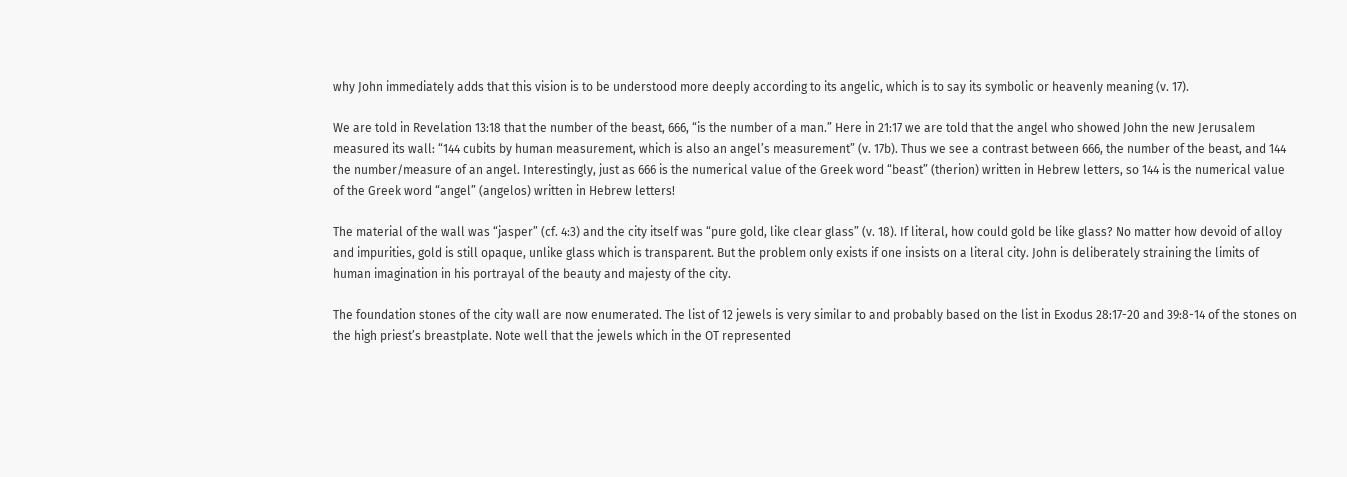why John immediately adds that this vision is to be understood more deeply according to its angelic, which is to say its symbolic or heavenly meaning (v. 17).

We are told in Revelation 13:18 that the number of the beast, 666, “is the number of a man.” Here in 21:17 we are told that the angel who showed John the new Jerusalem measured its wall: “144 cubits by human measurement, which is also an angel’s measurement” (v. 17b). Thus we see a contrast between 666, the number of the beast, and 144 the number/measure of an angel. Interestingly, just as 666 is the numerical value of the Greek word “beast” (therion) written in Hebrew letters, so 144 is the numerical value of the Greek word “angel” (angelos) written in Hebrew letters!

The material of the wall was “jasper” (cf. 4:3) and the city itself was “pure gold, like clear glass” (v. 18). If literal, how could gold be like glass? No matter how devoid of alloy and impurities, gold is still opaque, unlike glass which is transparent. But the problem only exists if one insists on a literal city. John is deliberately straining the limits of human imagination in his portrayal of the beauty and majesty of the city.

The foundation stones of the city wall are now enumerated. The list of 12 jewels is very similar to and probably based on the list in Exodus 28:17-20 and 39:8-14 of the stones on the high priest’s breastplate. Note well that the jewels which in the OT represented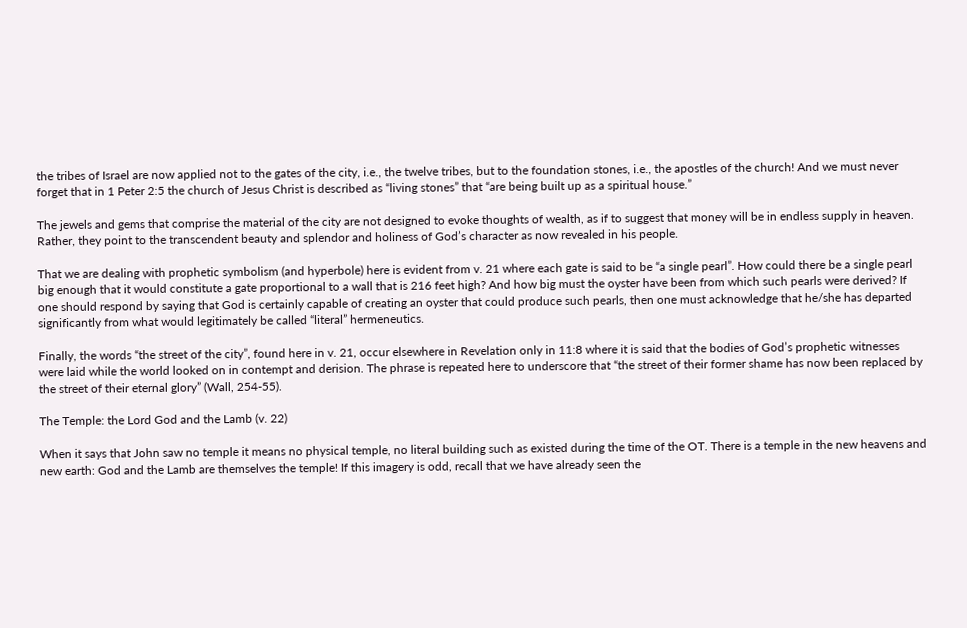the tribes of Israel are now applied not to the gates of the city, i.e., the twelve tribes, but to the foundation stones, i.e., the apostles of the church! And we must never forget that in 1 Peter 2:5 the church of Jesus Christ is described as “living stones” that “are being built up as a spiritual house.”

The jewels and gems that comprise the material of the city are not designed to evoke thoughts of wealth, as if to suggest that money will be in endless supply in heaven. Rather, they point to the transcendent beauty and splendor and holiness of God’s character as now revealed in his people.

That we are dealing with prophetic symbolism (and hyperbole) here is evident from v. 21 where each gate is said to be “a single pearl”. How could there be a single pearl big enough that it would constitute a gate proportional to a wall that is 216 feet high? And how big must the oyster have been from which such pearls were derived? If one should respond by saying that God is certainly capable of creating an oyster that could produce such pearls, then one must acknowledge that he/she has departed significantly from what would legitimately be called “literal” hermeneutics.

Finally, the words “the street of the city”, found here in v. 21, occur elsewhere in Revelation only in 11:8 where it is said that the bodies of God’s prophetic witnesses were laid while the world looked on in contempt and derision. The phrase is repeated here to underscore that “the street of their former shame has now been replaced by the street of their eternal glory” (Wall, 254-55).

The Temple: the Lord God and the Lamb (v. 22)

When it says that John saw no temple it means no physical temple, no literal building such as existed during the time of the OT. There is a temple in the new heavens and new earth: God and the Lamb are themselves the temple! If this imagery is odd, recall that we have already seen the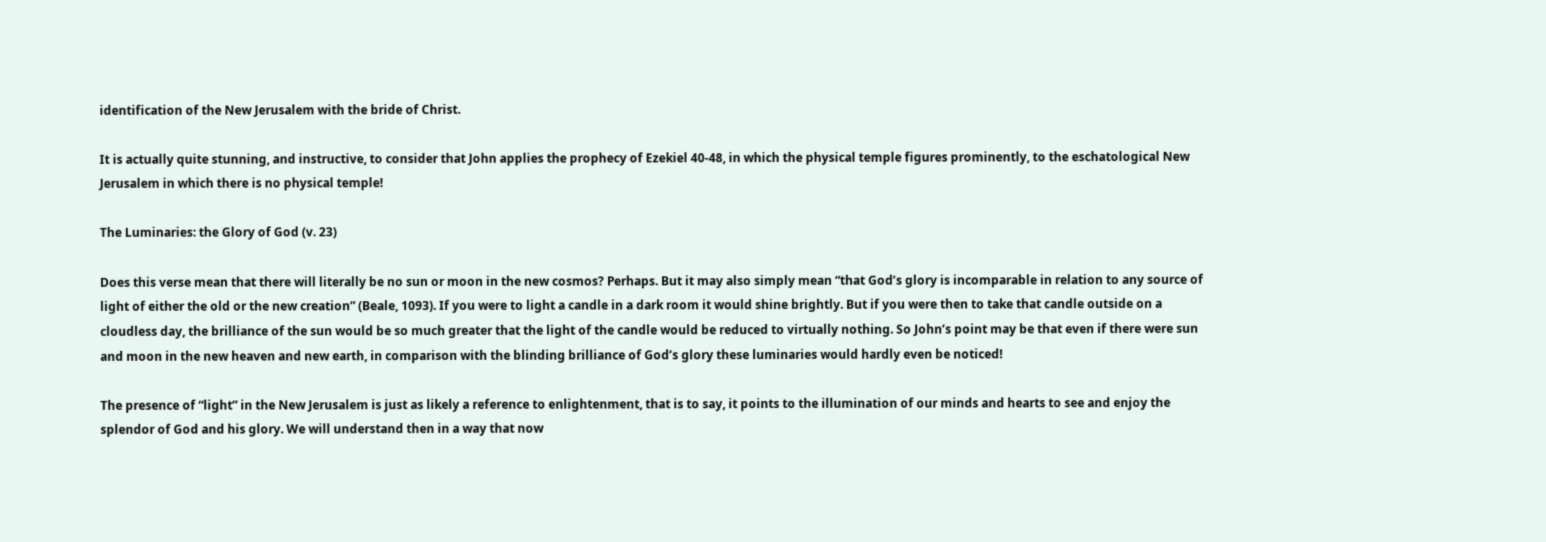identification of the New Jerusalem with the bride of Christ.

It is actually quite stunning, and instructive, to consider that John applies the prophecy of Ezekiel 40-48, in which the physical temple figures prominently, to the eschatological New Jerusalem in which there is no physical temple!

The Luminaries: the Glory of God (v. 23)

Does this verse mean that there will literally be no sun or moon in the new cosmos? Perhaps. But it may also simply mean “that God’s glory is incomparable in relation to any source of light of either the old or the new creation” (Beale, 1093). If you were to light a candle in a dark room it would shine brightly. But if you were then to take that candle outside on a cloudless day, the brilliance of the sun would be so much greater that the light of the candle would be reduced to virtually nothing. So John’s point may be that even if there were sun and moon in the new heaven and new earth, in comparison with the blinding brilliance of God’s glory these luminaries would hardly even be noticed!

The presence of “light” in the New Jerusalem is just as likely a reference to enlightenment, that is to say, it points to the illumination of our minds and hearts to see and enjoy the splendor of God and his glory. We will understand then in a way that now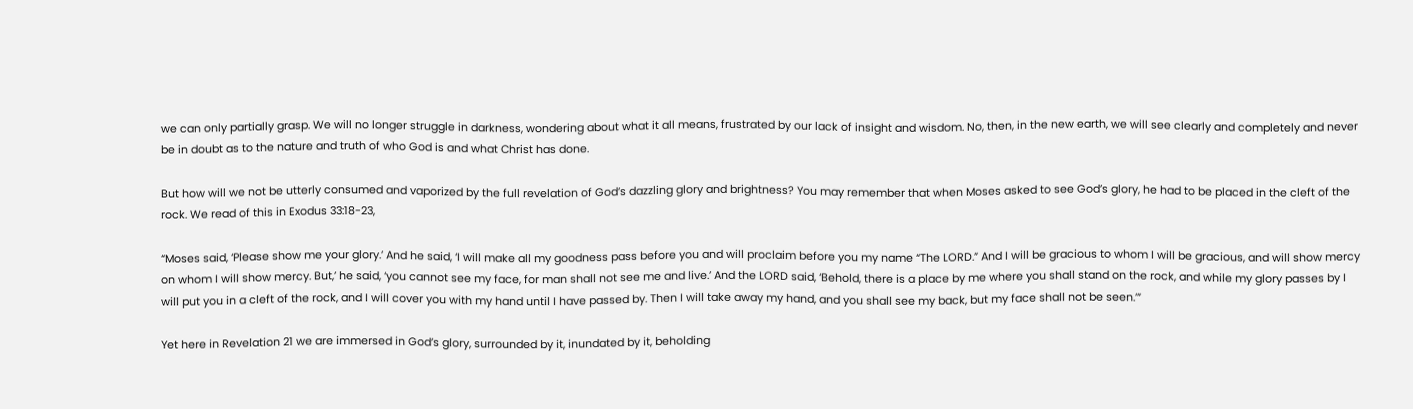we can only partially grasp. We will no longer struggle in darkness, wondering about what it all means, frustrated by our lack of insight and wisdom. No, then, in the new earth, we will see clearly and completely and never be in doubt as to the nature and truth of who God is and what Christ has done.

But how will we not be utterly consumed and vaporized by the full revelation of God’s dazzling glory and brightness? You may remember that when Moses asked to see God’s glory, he had to be placed in the cleft of the rock. We read of this in Exodus 33:18-23,

“Moses said, ‘Please show me your glory.’ And he said, ‘I will make all my goodness pass before you and will proclaim before you my name “The LORD.” And I will be gracious to whom I will be gracious, and will show mercy on whom I will show mercy. But,’ he said, ‘you cannot see my face, for man shall not see me and live.’ And the LORD said, ‘Behold, there is a place by me where you shall stand on the rock, and while my glory passes by I will put you in a cleft of the rock, and I will cover you with my hand until I have passed by. Then I will take away my hand, and you shall see my back, but my face shall not be seen.’”

Yet here in Revelation 21 we are immersed in God’s glory, surrounded by it, inundated by it, beholding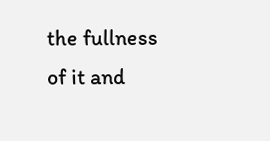the fullness of it and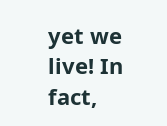yet we live! In fact,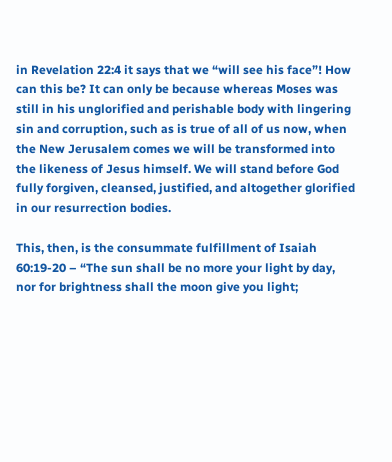in Revelation 22:4 it says that we “will see his face”! How can this be? It can only be because whereas Moses was still in his unglorified and perishable body with lingering sin and corruption, such as is true of all of us now, when the New Jerusalem comes we will be transformed into the likeness of Jesus himself. We will stand before God fully forgiven, cleansed, justified, and altogether glorified in our resurrection bodies.

This, then, is the consummate fulfillment of Isaiah 60:19-20 – “The sun shall be no more your light by day, nor for brightness shall the moon give you light;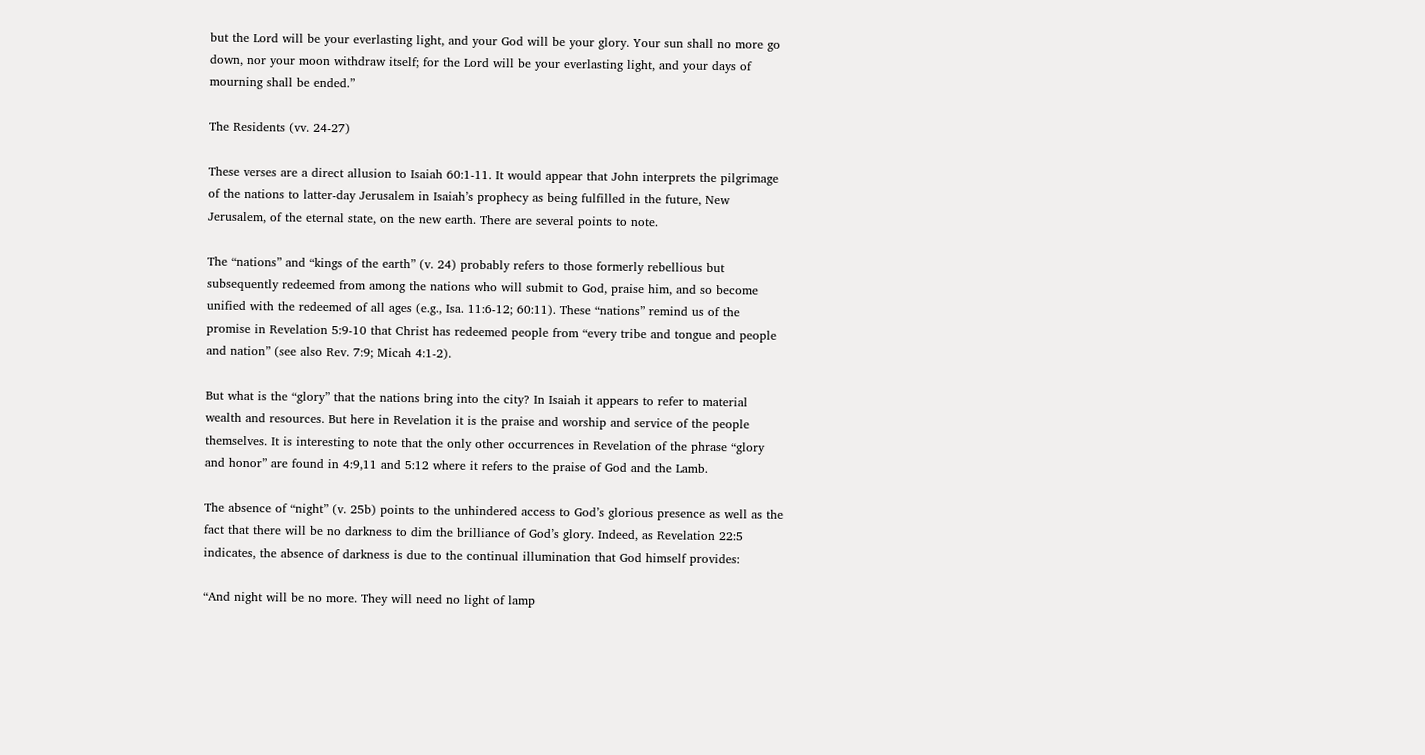but the Lord will be your everlasting light, and your God will be your glory. Your sun shall no more go down, nor your moon withdraw itself; for the Lord will be your everlasting light, and your days of mourning shall be ended.”

The Residents (vv. 24-27)

These verses are a direct allusion to Isaiah 60:1-11. It would appear that John interprets the pilgrimage of the nations to latter-day Jerusalem in Isaiah’s prophecy as being fulfilled in the future, New Jerusalem, of the eternal state, on the new earth. There are several points to note.

The “nations” and “kings of the earth” (v. 24) probably refers to those formerly rebellious but subsequently redeemed from among the nations who will submit to God, praise him, and so become unified with the redeemed of all ages (e.g., Isa. 11:6-12; 60:11). These “nations” remind us of the promise in Revelation 5:9-10 that Christ has redeemed people from “every tribe and tongue and people and nation” (see also Rev. 7:9; Micah 4:1-2).

But what is the “glory” that the nations bring into the city? In Isaiah it appears to refer to material wealth and resources. But here in Revelation it is the praise and worship and service of the people themselves. It is interesting to note that the only other occurrences in Revelation of the phrase “glory and honor” are found in 4:9,11 and 5:12 where it refers to the praise of God and the Lamb.

The absence of “night” (v. 25b) points to the unhindered access to God’s glorious presence as well as the fact that there will be no darkness to dim the brilliance of God’s glory. Indeed, as Revelation 22:5 indicates, the absence of darkness is due to the continual illumination that God himself provides:

“And night will be no more. They will need no light of lamp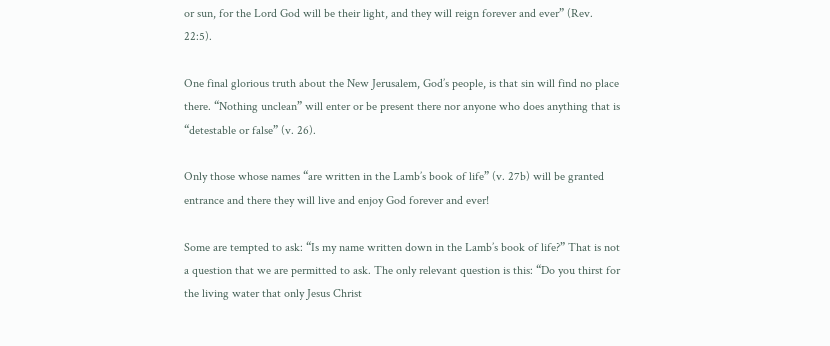or sun, for the Lord God will be their light, and they will reign forever and ever” (Rev. 22:5).

One final glorious truth about the New Jerusalem, God’s people, is that sin will find no place there. “Nothing unclean” will enter or be present there nor anyone who does anything that is “detestable or false” (v. 26).

Only those whose names “are written in the Lamb’s book of life” (v. 27b) will be granted entrance and there they will live and enjoy God forever and ever!

Some are tempted to ask: “Is my name written down in the Lamb’s book of life?” That is not a question that we are permitted to ask. The only relevant question is this: “Do you thirst for the living water that only Jesus Christ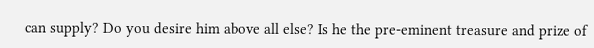can supply? Do you desire him above all else? Is he the pre-eminent treasure and prize of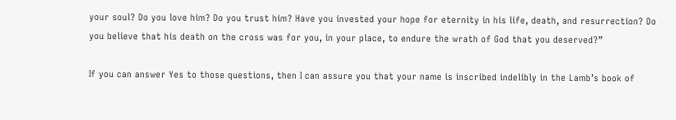your soul? Do you love him? Do you trust him? Have you invested your hope for eternity in his life, death, and resurrection? Do you believe that his death on the cross was for you, in your place, to endure the wrath of God that you deserved?”

If you can answer Yes to those questions, then I can assure you that your name is inscribed indelibly in the Lamb’s book of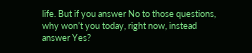life. But if you answer No to those questions, why won’t you today, right now, instead answer Yes?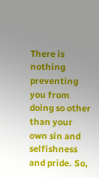There is nothing preventing you from doing so other than your own sin and selfishness and pride. So,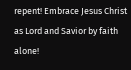repent! Embrace Jesus Christ as Lord and Savior by faith alone!